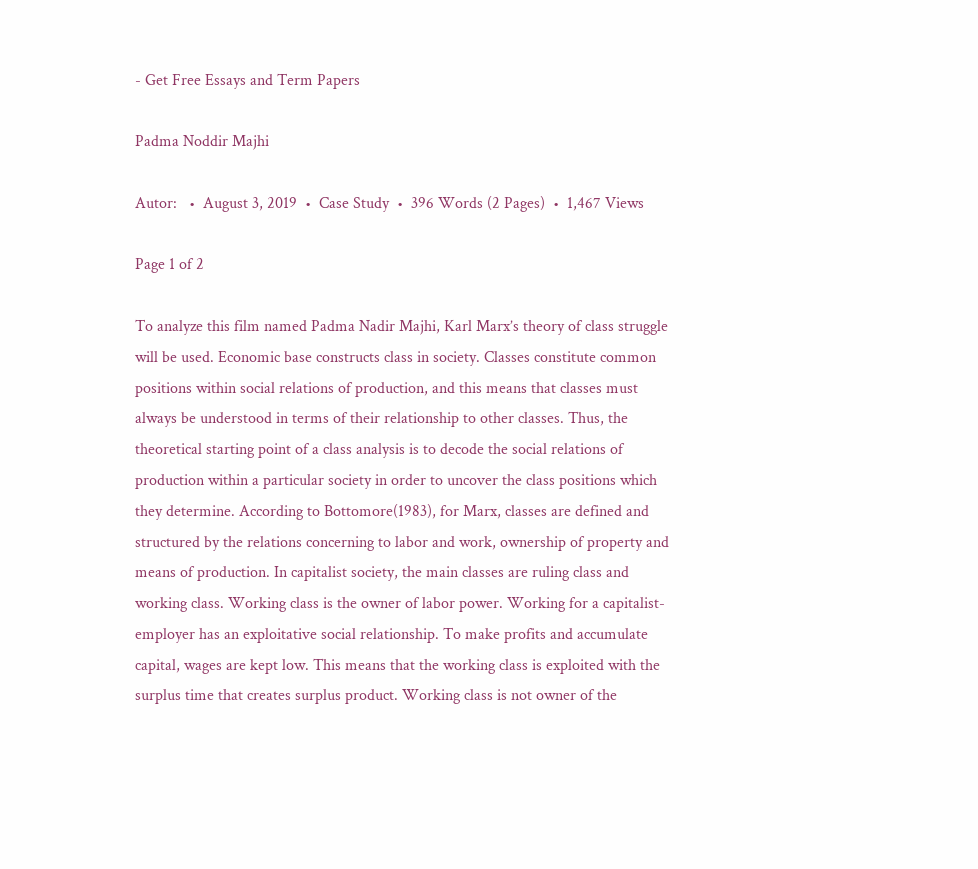- Get Free Essays and Term Papers

Padma Noddir Majhi

Autor:   •  August 3, 2019  •  Case Study  •  396 Words (2 Pages)  •  1,467 Views

Page 1 of 2

To analyze this film named Padma Nadir Majhi, Karl Marx’s theory of class struggle will be used. Economic base constructs class in society. Classes constitute common positions within social relations of production, and this means that classes must always be understood in terms of their relationship to other classes. Thus, the theoretical starting point of a class analysis is to decode the social relations of production within a particular society in order to uncover the class positions which they determine. According to Bottomore(1983), for Marx, classes are defined and structured by the relations concerning to labor and work, ownership of property and means of production. In capitalist society, the main classes are ruling class and working class. Working class is the owner of labor power. Working for a capitalist- employer has an exploitative social relationship. To make profits and accumulate capital, wages are kept low. This means that the working class is exploited with the surplus time that creates surplus product. Working class is not owner of the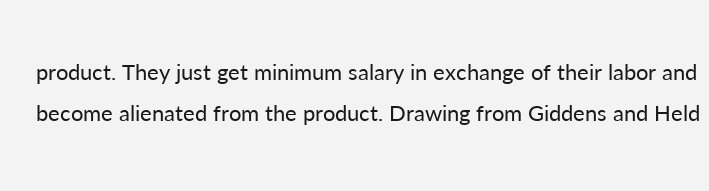product. They just get minimum salary in exchange of their labor and become alienated from the product. Drawing from Giddens and Held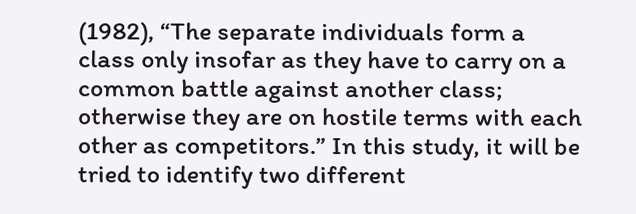(1982), “The separate individuals form a class only insofar as they have to carry on a common battle against another class; otherwise they are on hostile terms with each other as competitors.” In this study, it will be tried to identify two different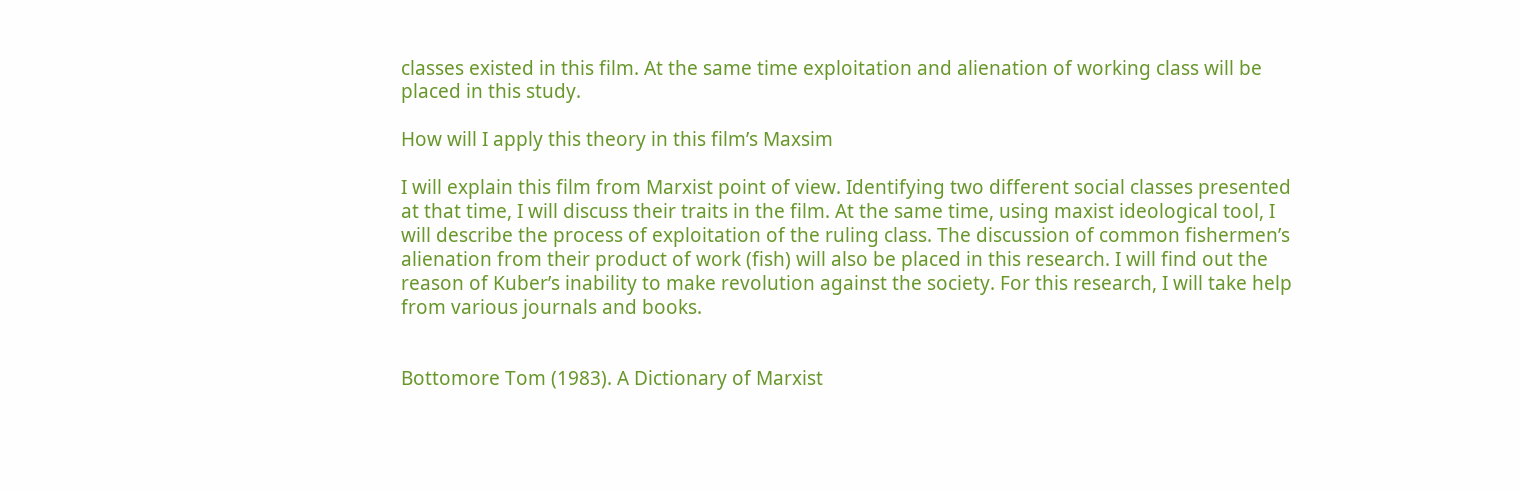classes existed in this film. At the same time exploitation and alienation of working class will be placed in this study.

How will I apply this theory in this film’s Maxsim

I will explain this film from Marxist point of view. Identifying two different social classes presented at that time, I will discuss their traits in the film. At the same time, using maxist ideological tool, I will describe the process of exploitation of the ruling class. The discussion of common fishermen’s alienation from their product of work (fish) will also be placed in this research. I will find out the reason of Kuber’s inability to make revolution against the society. For this research, I will take help from various journals and books.


Bottomore Tom (1983). A Dictionary of Marxist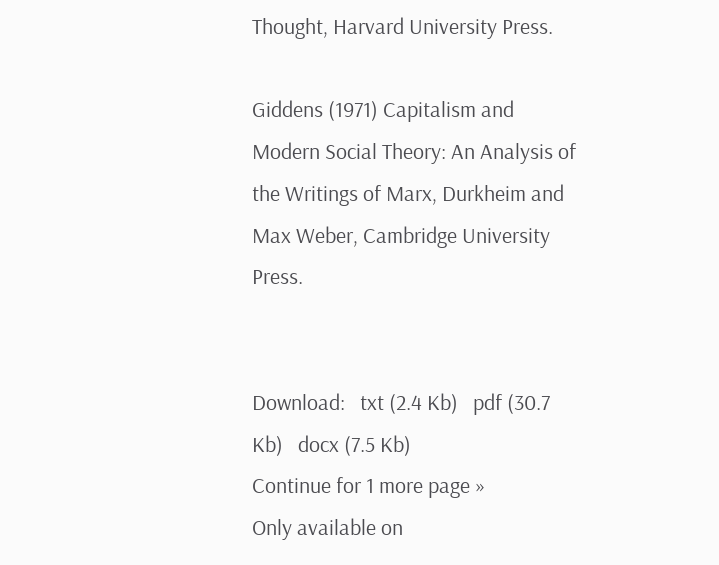Thought, Harvard University Press.

Giddens (1971) Capitalism and Modern Social Theory: An Analysis of the Writings of Marx, Durkheim and Max Weber, Cambridge University Press.


Download:   txt (2.4 Kb)   pdf (30.7 Kb)   docx (7.5 Kb)
Continue for 1 more page »
Only available on